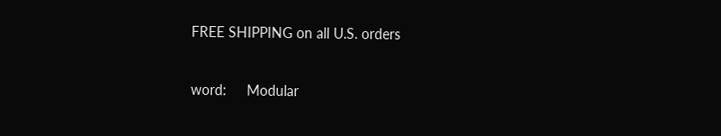FREE SHIPPING on all U.S. orders


word:     Modular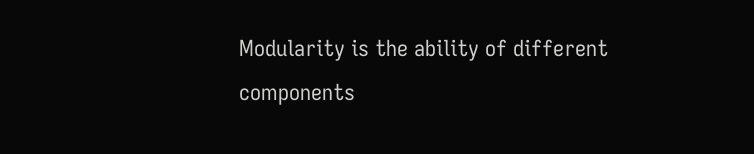Modularity is the ability of different components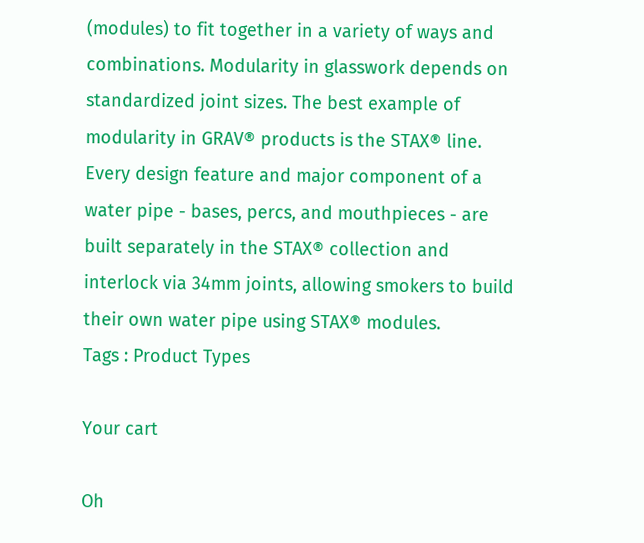(modules) to fit together in a variety of ways and combinations. Modularity in glasswork depends on standardized joint sizes. The best example of modularity in GRAV® products is the STAX® line. Every design feature and major component of a water pipe - bases, percs, and mouthpieces - are built separately in the STAX® collection and interlock via 34mm joints, allowing smokers to build their own water pipe using STAX® modules.
Tags : Product Types

Your cart

Oh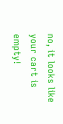no, it looks like your cart is empty!